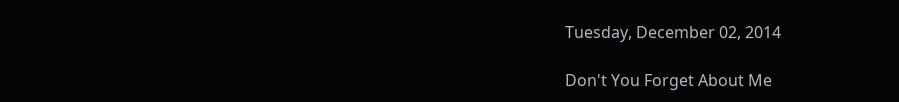Tuesday, December 02, 2014

Don't You Forget About Me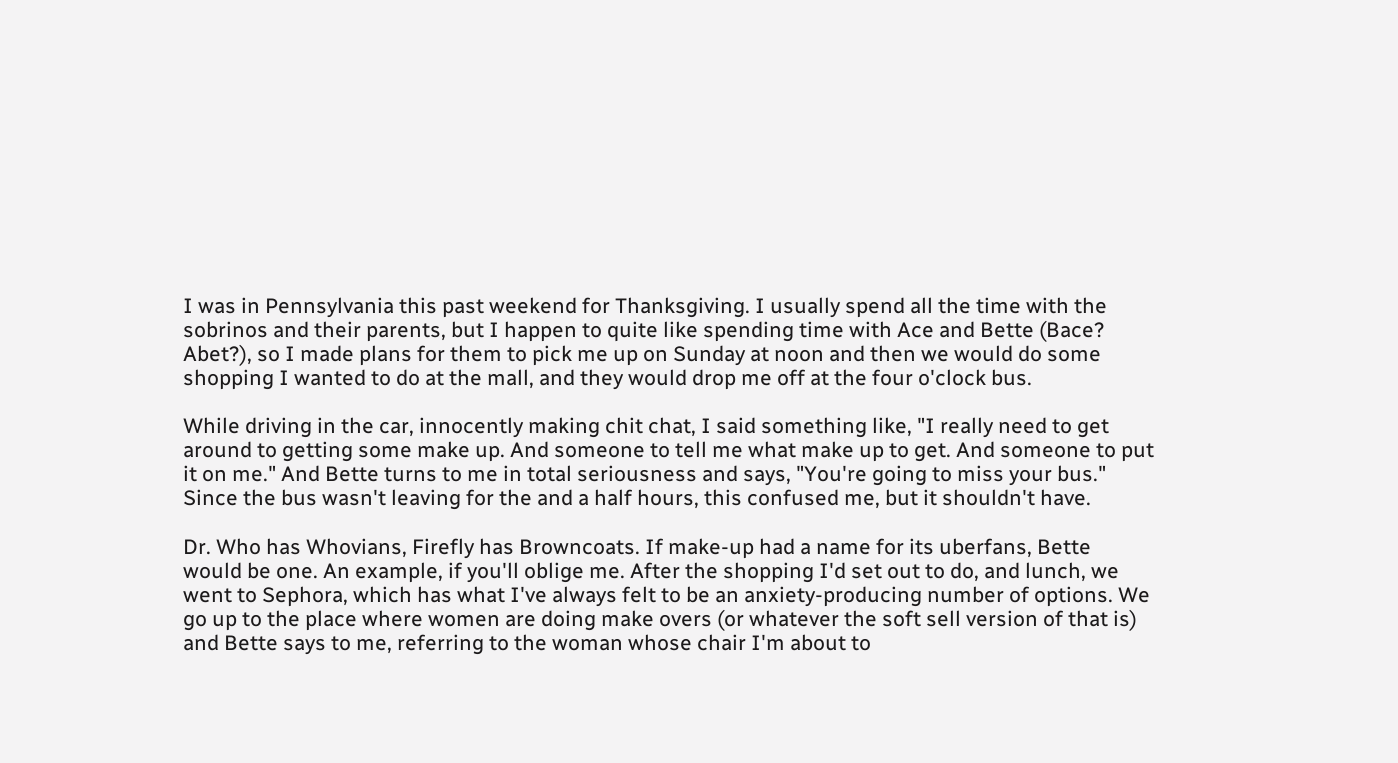I was in Pennsylvania this past weekend for Thanksgiving. I usually spend all the time with the sobrinos and their parents, but I happen to quite like spending time with Ace and Bette (Bace? Abet?), so I made plans for them to pick me up on Sunday at noon and then we would do some shopping I wanted to do at the mall, and they would drop me off at the four o'clock bus.

While driving in the car, innocently making chit chat, I said something like, "I really need to get around to getting some make up. And someone to tell me what make up to get. And someone to put it on me." And Bette turns to me in total seriousness and says, "You're going to miss your bus." Since the bus wasn't leaving for the and a half hours, this confused me, but it shouldn't have.

Dr. Who has Whovians, Firefly has Browncoats. If make-up had a name for its uberfans, Bette would be one. An example, if you'll oblige me. After the shopping I'd set out to do, and lunch, we went to Sephora, which has what I've always felt to be an anxiety-producing number of options. We go up to the place where women are doing make overs (or whatever the soft sell version of that is) and Bette says to me, referring to the woman whose chair I'm about to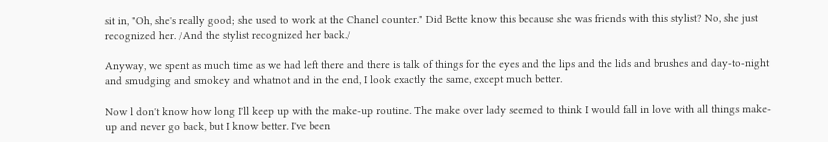sit in, "Oh, she's really good; she used to work at the Chanel counter." Did Bette know this because she was friends with this stylist? No, she just recognized her. /And the stylist recognized her back./

Anyway, we spent as much time as we had left there and there is talk of things for the eyes and the lips and the lids and brushes and day-to-night and smudging and smokey and whatnot and in the end, I look exactly the same, except much better.

Now l don't know how long I'll keep up with the make-up routine. The make over lady seemed to think I would fall in love with all things make-up and never go back, but I know better. I've been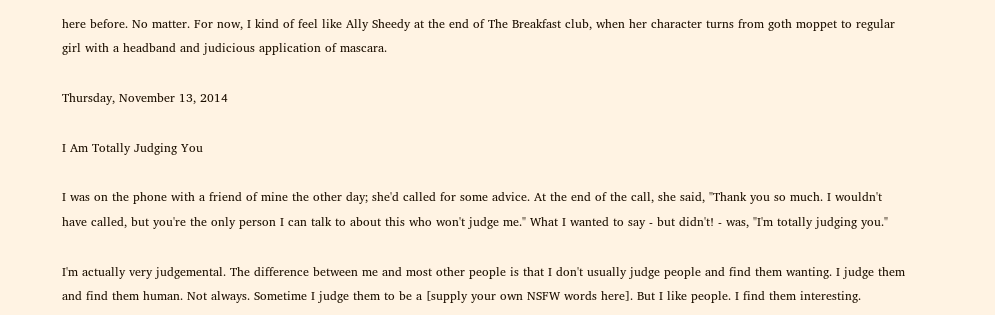here before. No matter. For now, I kind of feel like Ally Sheedy at the end of The Breakfast club, when her character turns from goth moppet to regular girl with a headband and judicious application of mascara.

Thursday, November 13, 2014

I Am Totally Judging You

I was on the phone with a friend of mine the other day; she'd called for some advice. At the end of the call, she said, "Thank you so much. I wouldn't have called, but you're the only person I can talk to about this who won't judge me." What I wanted to say - but didn't! - was, "I'm totally judging you."

I'm actually very judgemental. The difference between me and most other people is that I don't usually judge people and find them wanting. I judge them and find them human. Not always. Sometime I judge them to be a [supply your own NSFW words here]. But I like people. I find them interesting.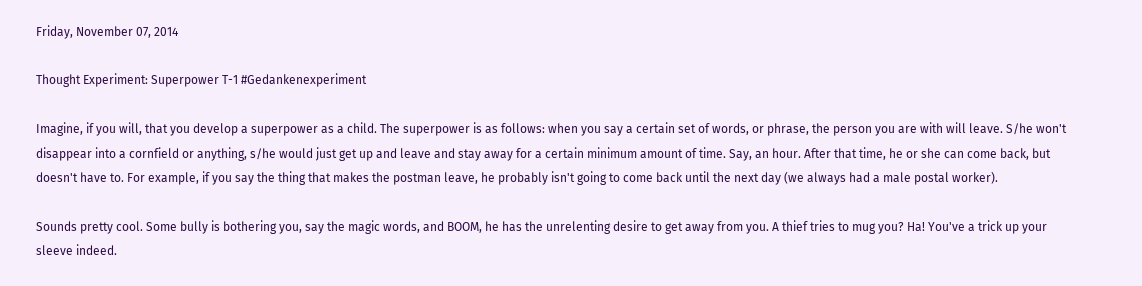Friday, November 07, 2014

Thought Experiment: Superpower T-1 #Gedankenexperiment

Imagine, if you will, that you develop a superpower as a child. The superpower is as follows: when you say a certain set of words, or phrase, the person you are with will leave. S/he won't disappear into a cornfield or anything, s/he would just get up and leave and stay away for a certain minimum amount of time. Say, an hour. After that time, he or she can come back, but doesn't have to. For example, if you say the thing that makes the postman leave, he probably isn't going to come back until the next day (we always had a male postal worker).

Sounds pretty cool. Some bully is bothering you, say the magic words, and BOOM, he has the unrelenting desire to get away from you. A thief tries to mug you? Ha! You've a trick up your sleeve indeed.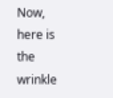Now, here is the wrinkle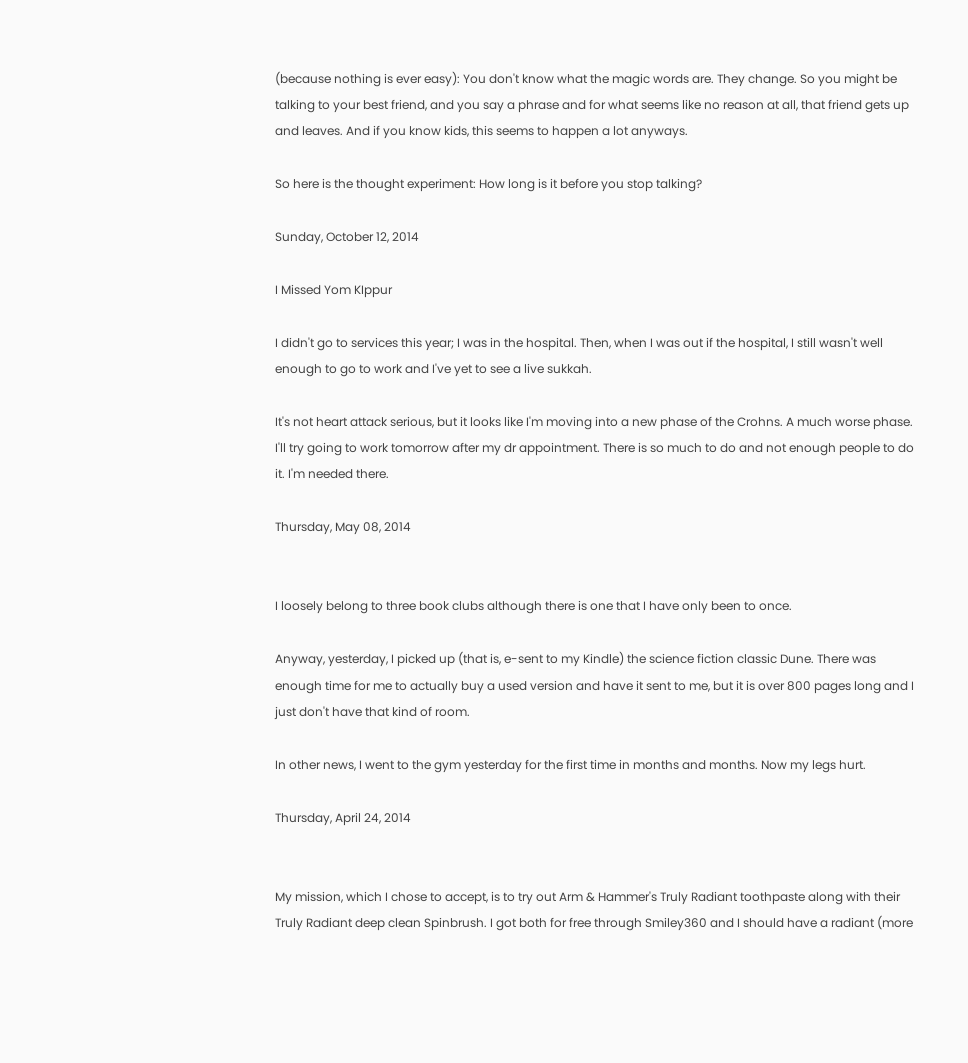(because nothing is ever easy): You don't know what the magic words are. They change. So you might be talking to your best friend, and you say a phrase and for what seems like no reason at all, that friend gets up and leaves. And if you know kids, this seems to happen a lot anyways.

So here is the thought experiment: How long is it before you stop talking?

Sunday, October 12, 2014

I Missed Yom KIppur

I didn't go to services this year; I was in the hospital. Then, when I was out if the hospital, I still wasn't well enough to go to work and I've yet to see a live sukkah.

It's not heart attack serious, but it looks like I'm moving into a new phase of the Crohns. A much worse phase. I'll try going to work tomorrow after my dr appointment. There is so much to do and not enough people to do it. I'm needed there.

Thursday, May 08, 2014


I loosely belong to three book clubs although there is one that I have only been to once.

Anyway, yesterday, I picked up (that is, e-sent to my Kindle) the science fiction classic Dune. There was enough time for me to actually buy a used version and have it sent to me, but it is over 800 pages long and I just don't have that kind of room.

In other news, I went to the gym yesterday for the first time in months and months. Now my legs hurt.

Thursday, April 24, 2014


My mission, which I chose to accept, is to try out Arm & Hammer's Truly Radiant toothpaste along with their Truly Radiant deep clean Spinbrush. I got both for free through Smiley360 and I should have a radiant (more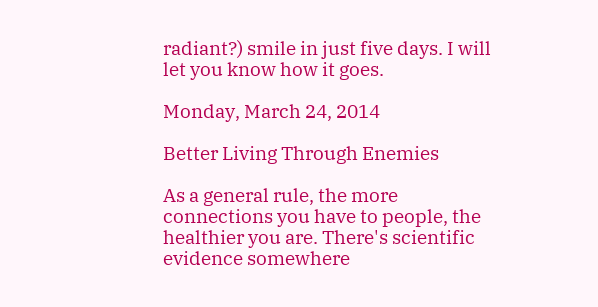radiant?) smile in just five days. I will let you know how it goes.

Monday, March 24, 2014

Better Living Through Enemies

As a general rule, the more connections you have to people, the healthier you are. There's scientific evidence somewhere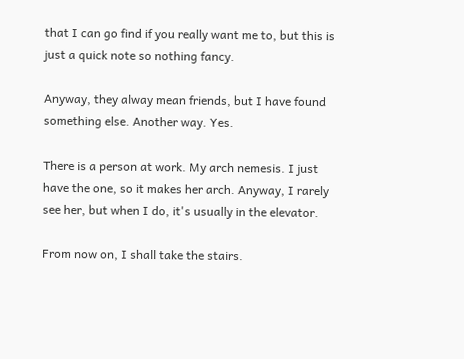that I can go find if you really want me to, but this is just a quick note so nothing fancy.

Anyway, they alway mean friends, but I have found something else. Another way. Yes.

There is a person at work. My arch nemesis. I just have the one, so it makes her arch. Anyway, I rarely see her, but when I do, it's usually in the elevator.

From now on, I shall take the stairs.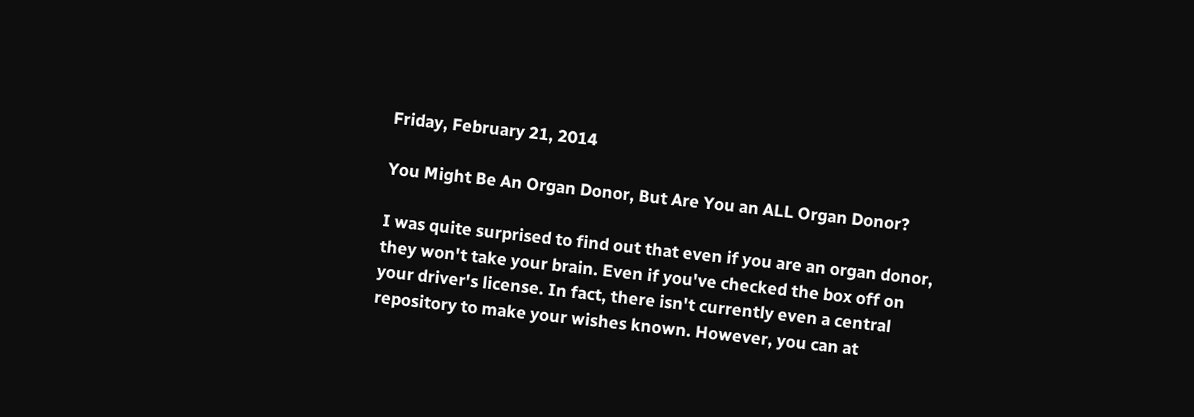Friday, February 21, 2014

You Might Be An Organ Donor, But Are You an ALL Organ Donor?

I was quite surprised to find out that even if you are an organ donor, they won't take your brain. Even if you've checked the box off on your driver's license. In fact, there isn't currently even a central repository to make your wishes known. However, you can at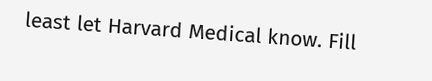least let Harvard Medical know. Fill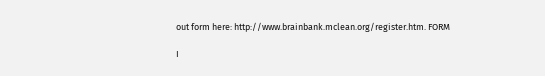out form here: http://www.brainbank.mclean.org/register.htm. FORM

I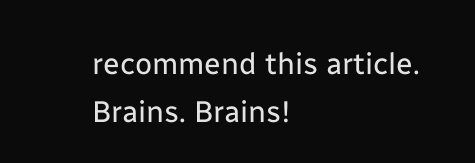recommend this article. Brains. Brains!